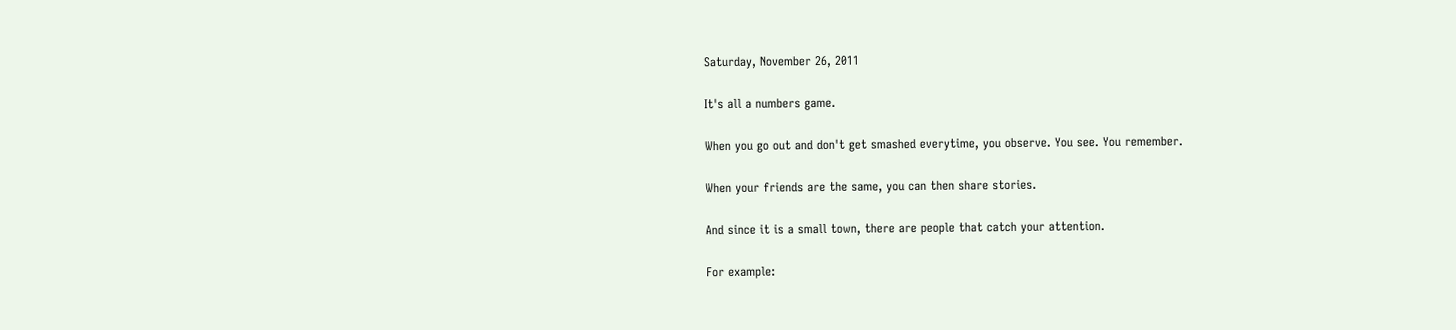Saturday, November 26, 2011

It's all a numbers game.

When you go out and don't get smashed everytime, you observe. You see. You remember.

When your friends are the same, you can then share stories.

And since it is a small town, there are people that catch your attention.

For example: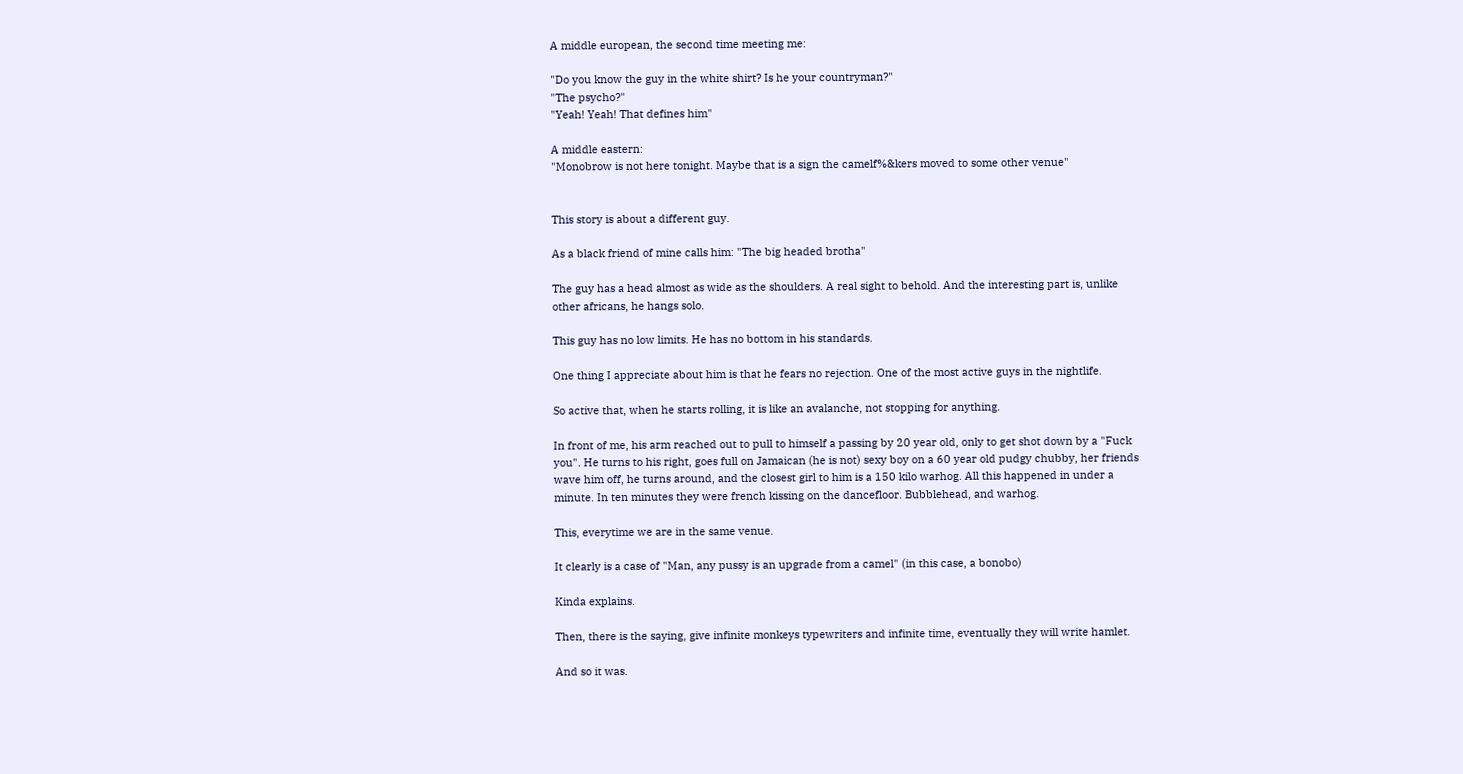A middle european, the second time meeting me:

"Do you know the guy in the white shirt? Is he your countryman?"
"The psycho?"
"Yeah! Yeah! That defines him"

A middle eastern:
"Monobrow is not here tonight. Maybe that is a sign the camelf%&kers moved to some other venue"


This story is about a different guy.

As a black friend of mine calls him: "The big headed brotha"

The guy has a head almost as wide as the shoulders. A real sight to behold. And the interesting part is, unlike other africans, he hangs solo.

This guy has no low limits. He has no bottom in his standards.

One thing I appreciate about him is that he fears no rejection. One of the most active guys in the nightlife.

So active that, when he starts rolling, it is like an avalanche, not stopping for anything.

In front of me, his arm reached out to pull to himself a passing by 20 year old, only to get shot down by a "Fuck you". He turns to his right, goes full on Jamaican (he is not) sexy boy on a 60 year old pudgy chubby, her friends wave him off, he turns around, and the closest girl to him is a 150 kilo warhog. All this happened in under a minute. In ten minutes they were french kissing on the dancefloor. Bubblehead, and warhog.

This, everytime we are in the same venue.

It clearly is a case of "Man, any pussy is an upgrade from a camel" (in this case, a bonobo)

Kinda explains.

Then, there is the saying, give infinite monkeys typewriters and infinite time, eventually they will write hamlet.

And so it was.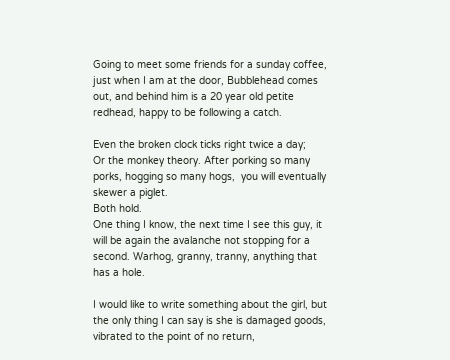Going to meet some friends for a sunday coffee, just when I am at the door, Bubblehead comes out, and behind him is a 20 year old petite redhead, happy to be following a catch.

Even the broken clock ticks right twice a day;
Or the monkey theory. After porking so many porks, hogging so many hogs,  you will eventually skewer a piglet.
Both hold.
One thing I know, the next time I see this guy, it will be again the avalanche not stopping for a second. Warhog, granny, tranny, anything that has a hole.

I would like to write something about the girl, but the only thing I can say is she is damaged goods, vibrated to the point of no return,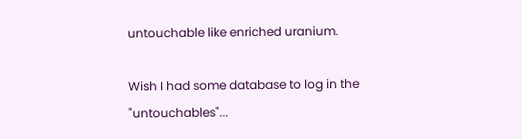untouchable like enriched uranium.

Wish I had some database to log in the "untouchables"...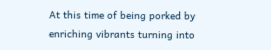At this time of being porked by enriching vibrants turning into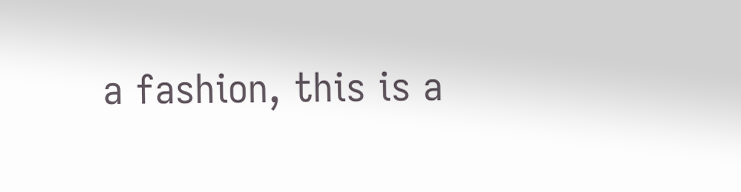a fashion, this is a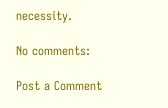necessity.

No comments:

Post a Comment